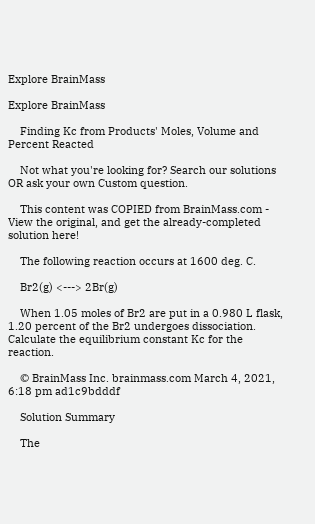Explore BrainMass

Explore BrainMass

    Finding Kc from Products' Moles, Volume and Percent Reacted

    Not what you're looking for? Search our solutions OR ask your own Custom question.

    This content was COPIED from BrainMass.com - View the original, and get the already-completed solution here!

    The following reaction occurs at 1600 deg. C.

    Br2(g) <---> 2Br(g)

    When 1.05 moles of Br2 are put in a 0.980 L flask, 1.20 percent of the Br2 undergoes dissociation. Calculate the equilibrium constant Kc for the reaction.

    © BrainMass Inc. brainmass.com March 4, 2021, 6:18 pm ad1c9bdddf

    Solution Summary

    The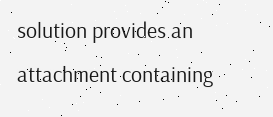solution provides an attachment containing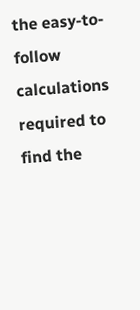the easy-to-follow calculations required to find the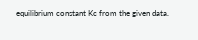equilibrium constant Kc from the given data.